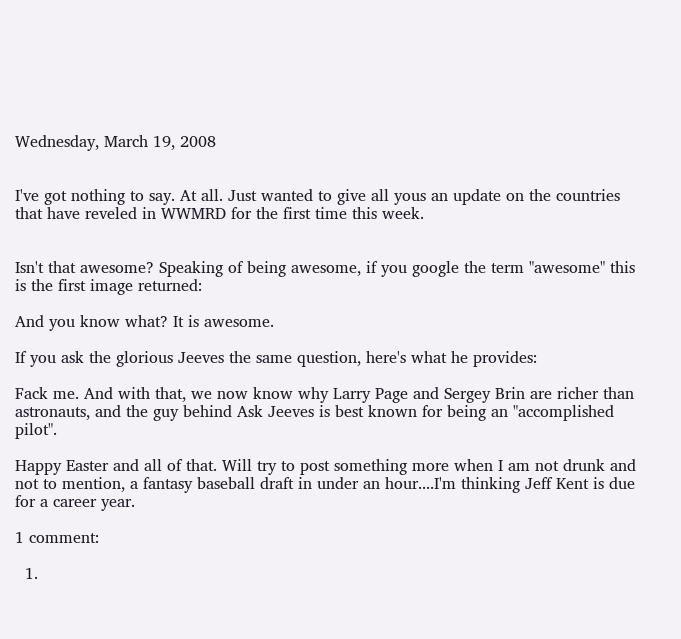Wednesday, March 19, 2008


I've got nothing to say. At all. Just wanted to give all yous an update on the countries that have reveled in WWMRD for the first time this week.


Isn't that awesome? Speaking of being awesome, if you google the term "awesome" this is the first image returned:

And you know what? It is awesome.

If you ask the glorious Jeeves the same question, here's what he provides:

Fack me. And with that, we now know why Larry Page and Sergey Brin are richer than astronauts, and the guy behind Ask Jeeves is best known for being an "accomplished pilot".

Happy Easter and all of that. Will try to post something more when I am not drunk and not to mention, a fantasy baseball draft in under an hour....I'm thinking Jeff Kent is due for a career year.

1 comment:

  1.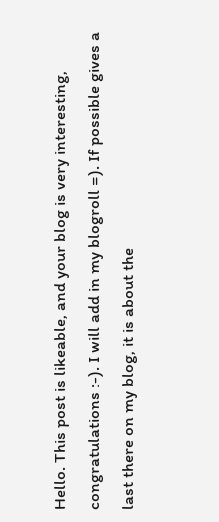Hello. This post is likeable, and your blog is very interesting, congratulations :-). I will add in my blogroll =). If possible gives a last there on my blog, it is about the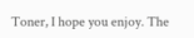Toner, I hope you enjoy. The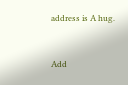address is A hug.


Add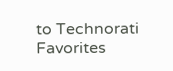to Technorati Favorites